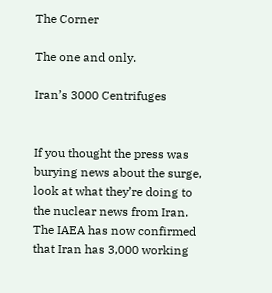The Corner

The one and only.

Iran’s 3000 Centrifuges


If you thought the press was burying news about the surge, look at what they’re doing to the nuclear news from Iran. The IAEA has now confirmed that Iran has 3,000 working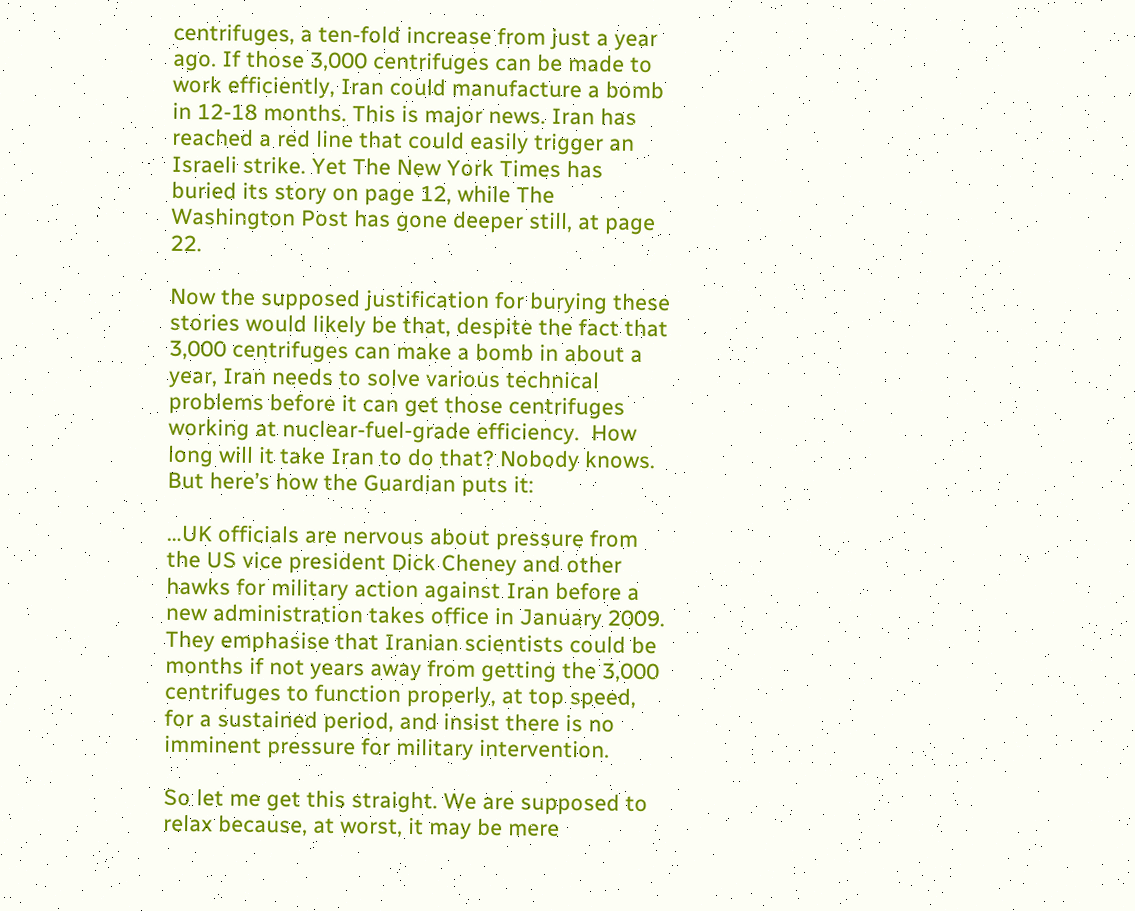centrifuges, a ten-fold increase from just a year ago. If those 3,000 centrifuges can be made to work efficiently, Iran could manufacture a bomb in 12-18 months. This is major news. Iran has reached a red line that could easily trigger an Israeli strike. Yet The New York Times has buried its story on page 12, while The Washington Post has gone deeper still, at page 22.

Now the supposed justification for burying these stories would likely be that, despite the fact that 3,000 centrifuges can make a bomb in about a year, Iran needs to solve various technical problems before it can get those centrifuges working at nuclear-fuel-grade efficiency.  How long will it take Iran to do that? Nobody knows. But here’s how the Guardian puts it:

…UK officials are nervous about pressure from the US vice president Dick Cheney and other hawks for military action against Iran before a new administration takes office in January 2009. They emphasise that Iranian scientists could be months if not years away from getting the 3,000 centrifuges to function properly, at top speed, for a sustained period, and insist there is no imminent pressure for military intervention.

So let me get this straight. We are supposed to relax because, at worst, it may be mere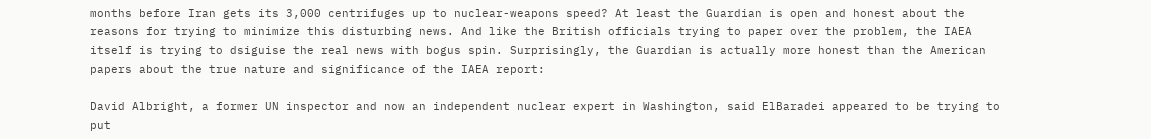months before Iran gets its 3,000 centrifuges up to nuclear-weapons speed? At least the Guardian is open and honest about the reasons for trying to minimize this disturbing news. And like the British officials trying to paper over the problem, the IAEA itself is trying to dsiguise the real news with bogus spin. Surprisingly, the Guardian is actually more honest than the American papers about the true nature and significance of the IAEA report:

David Albright, a former UN inspector and now an independent nuclear expert in Washington, said ElBaradei appeared to be trying to put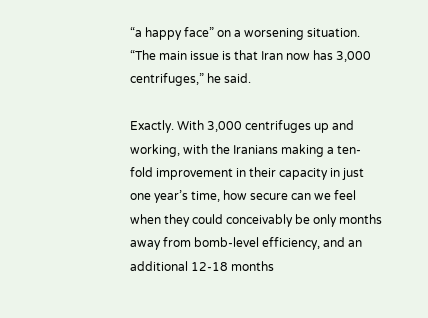“a happy face” on a worsening situation. “The main issue is that Iran now has 3,000 centrifuges,” he said.

Exactly. With 3,000 centrifuges up and working, with the Iranians making a ten-fold improvement in their capacity in just one year’s time, how secure can we feel when they could conceivably be only months away from bomb-level efficiency, and an additional 12-18 months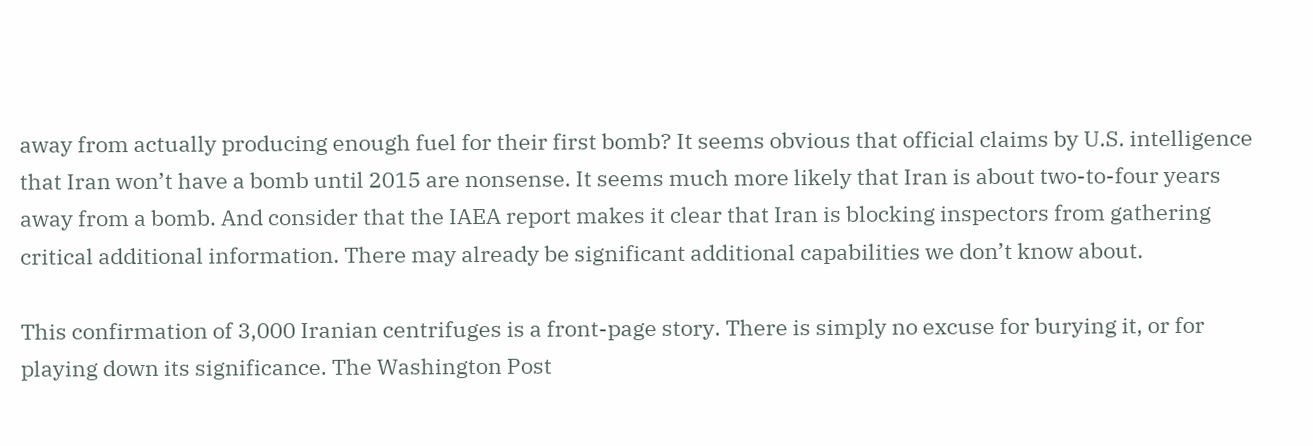away from actually producing enough fuel for their first bomb? It seems obvious that official claims by U.S. intelligence that Iran won’t have a bomb until 2015 are nonsense. It seems much more likely that Iran is about two-to-four years away from a bomb. And consider that the IAEA report makes it clear that Iran is blocking inspectors from gathering critical additional information. There may already be significant additional capabilities we don’t know about.

This confirmation of 3,000 Iranian centrifuges is a front-page story. There is simply no excuse for burying it, or for playing down its significance. The Washington Post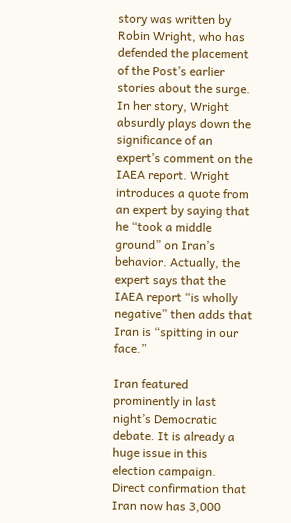story was written by Robin Wright, who has defended the placement of the Post’s earlier stories about the surge. In her story, Wright absurdly plays down the significance of an expert’s comment on the IAEA report. Wright introduces a quote from an expert by saying that he “took a middle ground” on Iran’s behavior. Actually, the expert says that the IAEA report “is wholly negative” then adds that Iran is “spitting in our face.”

Iran featured prominently in last night’s Democratic debate. It is already a huge issue in this election campaign. Direct confirmation that Iran now has 3,000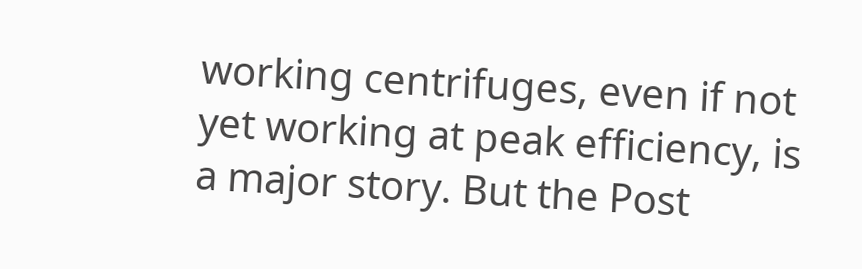working centrifuges, even if not yet working at peak efficiency, is a major story. But the Post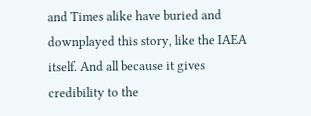and Times alike have buried and downplayed this story, like the IAEA itself. And all because it gives credibility to the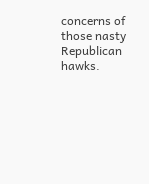concerns of those nasty Republican hawks.